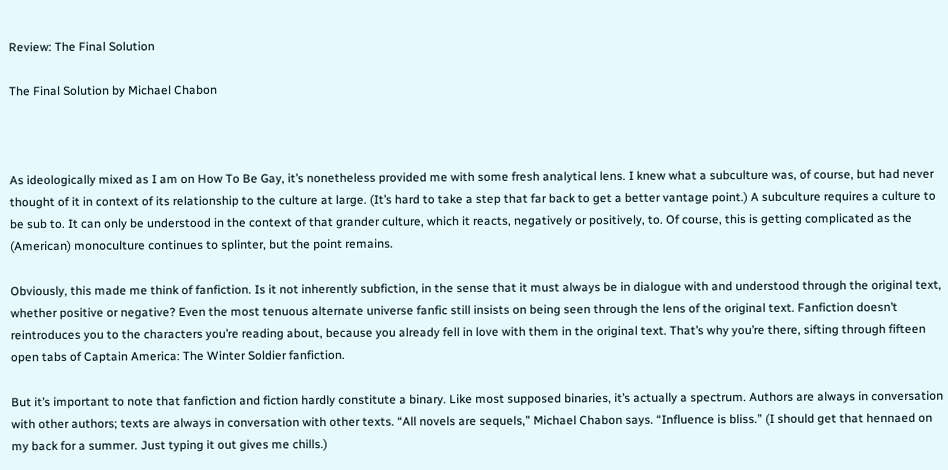Review: The Final Solution

The Final Solution by Michael Chabon



As ideologically mixed as I am on How To Be Gay, it’s nonetheless provided me with some fresh analytical lens. I knew what a subculture was, of course, but had never thought of it in context of its relationship to the culture at large. (It’s hard to take a step that far back to get a better vantage point.) A subculture requires a culture to be sub to. It can only be understood in the context of that grander culture, which it reacts, negatively or positively, to. Of course, this is getting complicated as the (American) monoculture continues to splinter, but the point remains.

Obviously, this made me think of fanfiction. Is it not inherently subfiction, in the sense that it must always be in dialogue with and understood through the original text, whether positive or negative? Even the most tenuous alternate universe fanfic still insists on being seen through the lens of the original text. Fanfiction doesn’t reintroduces you to the characters you’re reading about, because you already fell in love with them in the original text. That’s why you’re there, sifting through fifteen open tabs of Captain America: The Winter Soldier fanfiction.

But it’s important to note that fanfiction and fiction hardly constitute a binary. Like most supposed binaries, it’s actually a spectrum. Authors are always in conversation with other authors; texts are always in conversation with other texts. “All novels are sequels,” Michael Chabon says. “Influence is bliss.” (I should get that hennaed on my back for a summer. Just typing it out gives me chills.)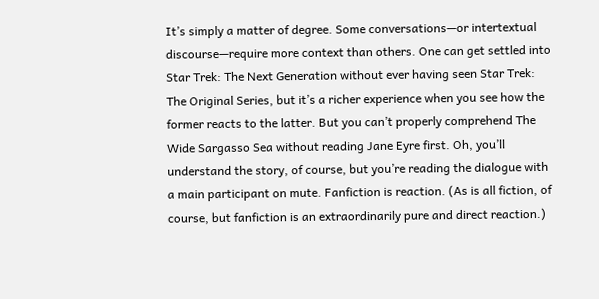It’s simply a matter of degree. Some conversations—or intertextual discourse—require more context than others. One can get settled into Star Trek: The Next Generation without ever having seen Star Trek: The Original Series, but it’s a richer experience when you see how the former reacts to the latter. But you can’t properly comprehend The Wide Sargasso Sea without reading Jane Eyre first. Oh, you’ll understand the story, of course, but you’re reading the dialogue with a main participant on mute. Fanfiction is reaction. (As is all fiction, of course, but fanfiction is an extraordinarily pure and direct reaction.)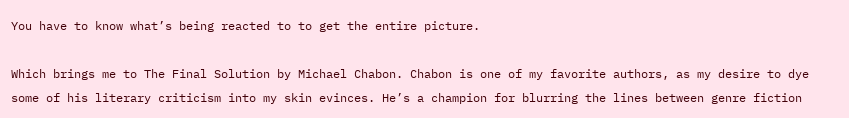You have to know what’s being reacted to to get the entire picture.

Which brings me to The Final Solution by Michael Chabon. Chabon is one of my favorite authors, as my desire to dye some of his literary criticism into my skin evinces. He’s a champion for blurring the lines between genre fiction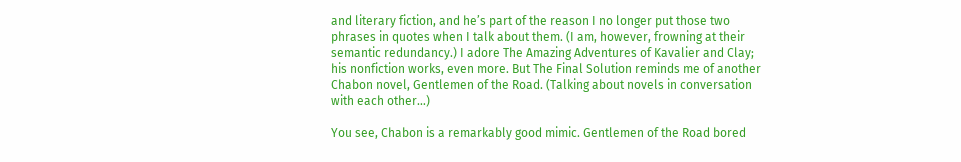and literary fiction, and he’s part of the reason I no longer put those two phrases in quotes when I talk about them. (I am, however, frowning at their semantic redundancy.) I adore The Amazing Adventures of Kavalier and Clay; his nonfiction works, even more. But The Final Solution reminds me of another Chabon novel, Gentlemen of the Road. (Talking about novels in conversation with each other…)

You see, Chabon is a remarkably good mimic. Gentlemen of the Road bored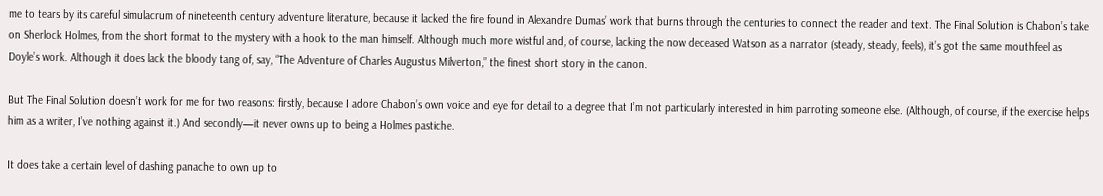me to tears by its careful simulacrum of nineteenth century adventure literature, because it lacked the fire found in Alexandre Dumas’ work that burns through the centuries to connect the reader and text. The Final Solution is Chabon’s take on Sherlock Holmes, from the short format to the mystery with a hook to the man himself. Although much more wistful and, of course, lacking the now deceased Watson as a narrator (steady, steady, feels), it’s got the same mouthfeel as Doyle’s work. Although it does lack the bloody tang of, say, “The Adventure of Charles Augustus Milverton,” the finest short story in the canon.

But The Final Solution doesn’t work for me for two reasons: firstly, because I adore Chabon’s own voice and eye for detail to a degree that I’m not particularly interested in him parroting someone else. (Although, of course, if the exercise helps him as a writer, I’ve nothing against it.) And secondly—it never owns up to being a Holmes pastiche.

It does take a certain level of dashing panache to own up to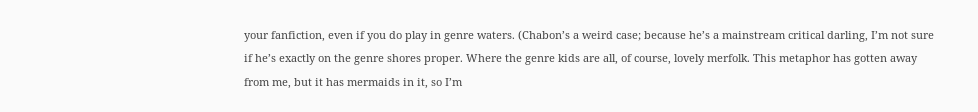your fanfiction, even if you do play in genre waters. (Chabon’s a weird case; because he’s a mainstream critical darling, I’m not sure if he’s exactly on the genre shores proper. Where the genre kids are all, of course, lovely merfolk. This metaphor has gotten away from me, but it has mermaids in it, so I’m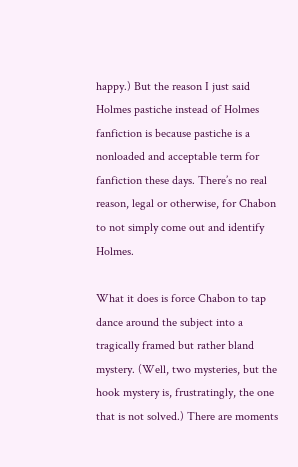happy.) But the reason I just said Holmes pastiche instead of Holmes fanfiction is because pastiche is a nonloaded and acceptable term for fanfiction these days. There’s no real reason, legal or otherwise, for Chabon to not simply come out and identify Holmes.

What it does is force Chabon to tap dance around the subject into a tragically framed but rather bland mystery. (Well, two mysteries, but the hook mystery is, frustratingly, the one that is not solved.) There are moments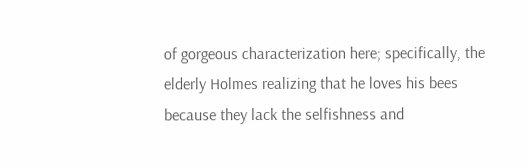of gorgeous characterization here; specifically, the elderly Holmes realizing that he loves his bees because they lack the selfishness and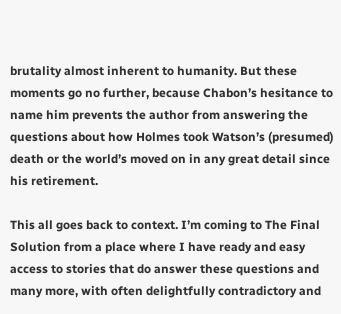brutality almost inherent to humanity. But these moments go no further, because Chabon’s hesitance to name him prevents the author from answering the questions about how Holmes took Watson’s (presumed) death or the world’s moved on in any great detail since his retirement.

This all goes back to context. I’m coming to The Final Solution from a place where I have ready and easy access to stories that do answer these questions and many more, with often delightfully contradictory and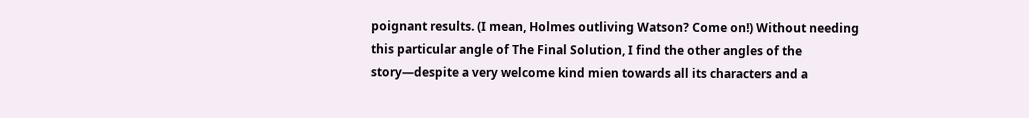poignant results. (I mean, Holmes outliving Watson? Come on!) Without needing this particular angle of The Final Solution, I find the other angles of the story—despite a very welcome kind mien towards all its characters and a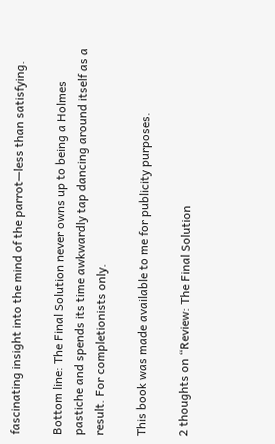fascinating insight into the mind of the parrot—less than satisfying.

Bottom line: The Final Solution never owns up to being a Holmes pastiche and spends its time awkwardly tap dancing around itself as a result. For completionists only.

This book was made available to me for publicity purposes.

2 thoughts on “Review: The Final Solution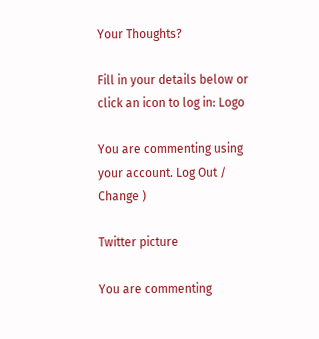Your Thoughts?

Fill in your details below or click an icon to log in: Logo

You are commenting using your account. Log Out /  Change )

Twitter picture

You are commenting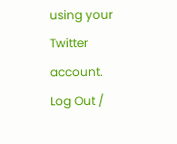using your Twitter account. Log Out /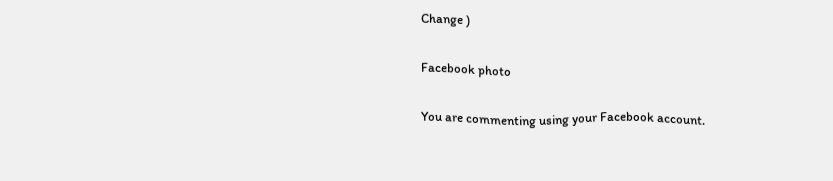Change )

Facebook photo

You are commenting using your Facebook account.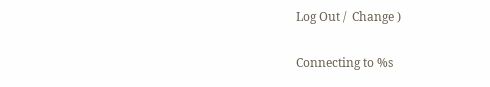Log Out /  Change )

Connecting to %s